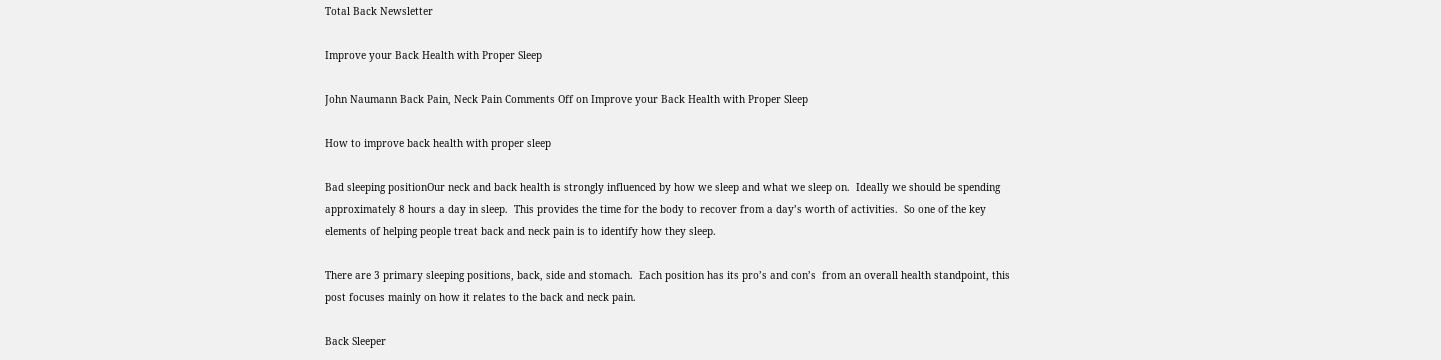Total Back Newsletter

Improve your Back Health with Proper Sleep

John Naumann Back Pain, Neck Pain Comments Off on Improve your Back Health with Proper Sleep

How to improve back health with proper sleep

Bad sleeping positionOur neck and back health is strongly influenced by how we sleep and what we sleep on.  Ideally we should be spending approximately 8 hours a day in sleep.  This provides the time for the body to recover from a day’s worth of activities.  So one of the key elements of helping people treat back and neck pain is to identify how they sleep.

There are 3 primary sleeping positions, back, side and stomach.  Each position has its pro’s and con’s  from an overall health standpoint, this post focuses mainly on how it relates to the back and neck pain.

Back Sleeper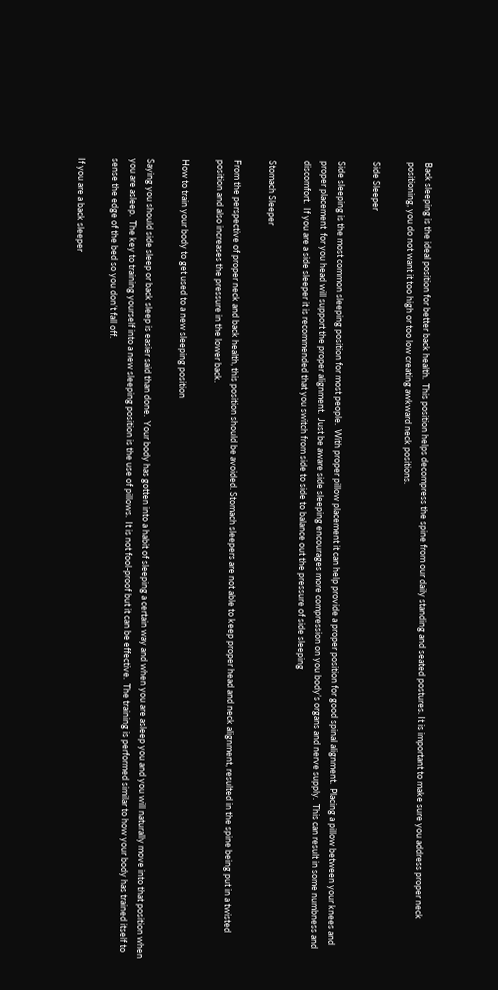Back sleeping is the ideal position for better back health.  This position helps decompress the spine from our daily standing and seated postures. It is important to make sure you address proper neck positioning, you do not want it too high or too low creating awkward neck positions.

Side Sleeper

Side sleeping is the most common sleeping position for most people.  With proper pillow placement it can help provide a proper position for good spinal alignment.  Placing a pillow between your knees and proper placement  for you head will support the proper alignment.  Just be aware side sleeping encourages more compression on you body’s organs and nerve supply.  This can result in some numbness and discomfort.  If you are a side sleeper it is recommended that you switch from side to side to balance out the pressure of side sleeping

Stomach Sleeper

From the perspective of proper neck and back health, this position should be avoided. Stomach sleepers are not able to keep proper head and neck alignment, resulted in the spine being put in a twisted position and also increases the pressure in the lower back.

How to train your body to get used to a new sleeping position

Saying you should side sleep or back sleep is easier said than done.  Your body has gotten into a habit of sleeping a certain way and when you are asleep you and you will naturally move into that position when you are asleep.  The key to training yourself into a new sleeping position is the use of pillows.  It is not fool-proof but it can be effective.  The training is performed similar to how your body has trained itself to sense the edge of the bed so you don’t fall off.

If you are a back sleeper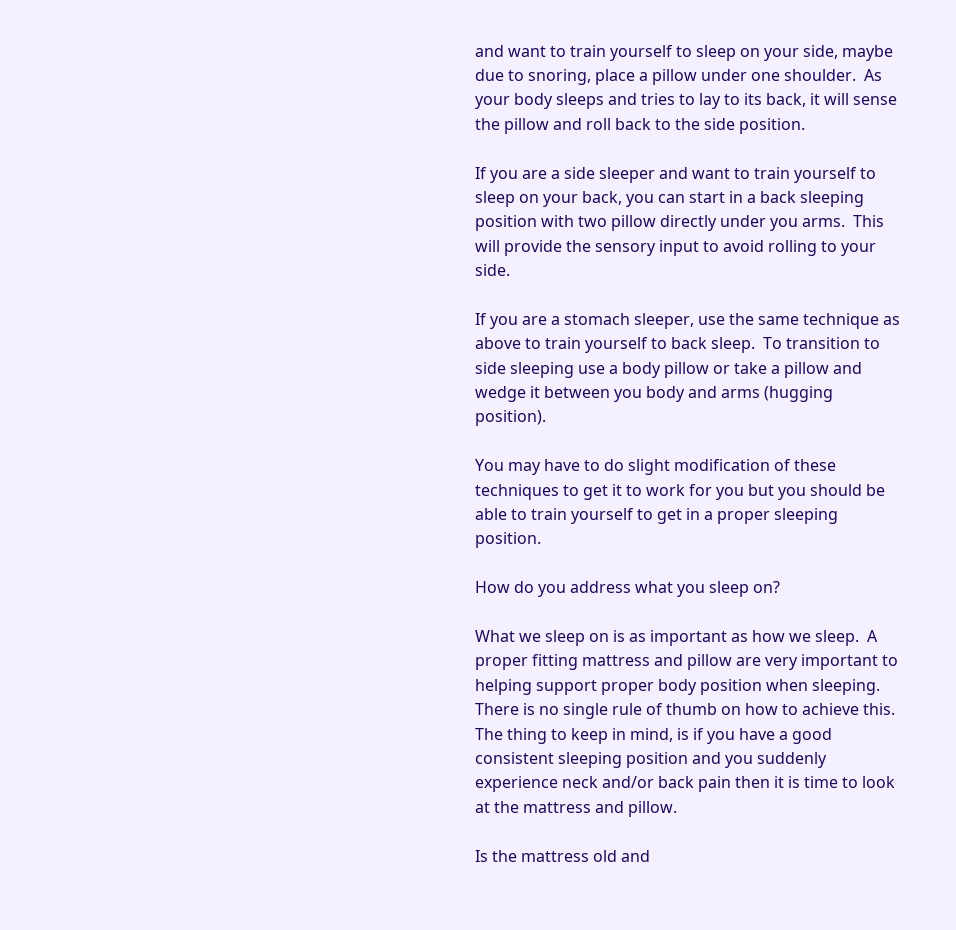and want to train yourself to sleep on your side, maybe due to snoring, place a pillow under one shoulder.  As your body sleeps and tries to lay to its back, it will sense the pillow and roll back to the side position.

If you are a side sleeper and want to train yourself to sleep on your back, you can start in a back sleeping position with two pillow directly under you arms.  This will provide the sensory input to avoid rolling to your side.

If you are a stomach sleeper, use the same technique as above to train yourself to back sleep.  To transition to side sleeping use a body pillow or take a pillow and wedge it between you body and arms (hugging position).

You may have to do slight modification of these techniques to get it to work for you but you should be able to train yourself to get in a proper sleeping position.

How do you address what you sleep on?

What we sleep on is as important as how we sleep.  A proper fitting mattress and pillow are very important to helping support proper body position when sleeping.  There is no single rule of thumb on how to achieve this.  The thing to keep in mind, is if you have a good consistent sleeping position and you suddenly experience neck and/or back pain then it is time to look at the mattress and pillow.

Is the mattress old and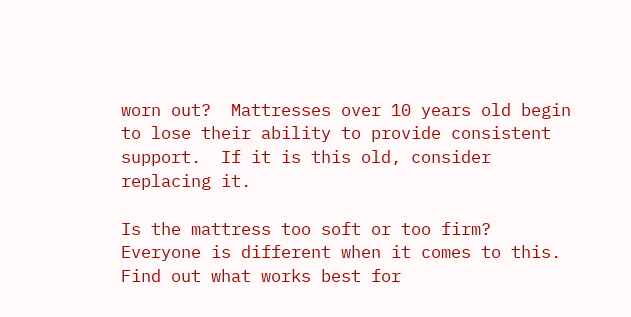worn out?  Mattresses over 10 years old begin to lose their ability to provide consistent support.  If it is this old, consider replacing it.

Is the mattress too soft or too firm?  Everyone is different when it comes to this.  Find out what works best for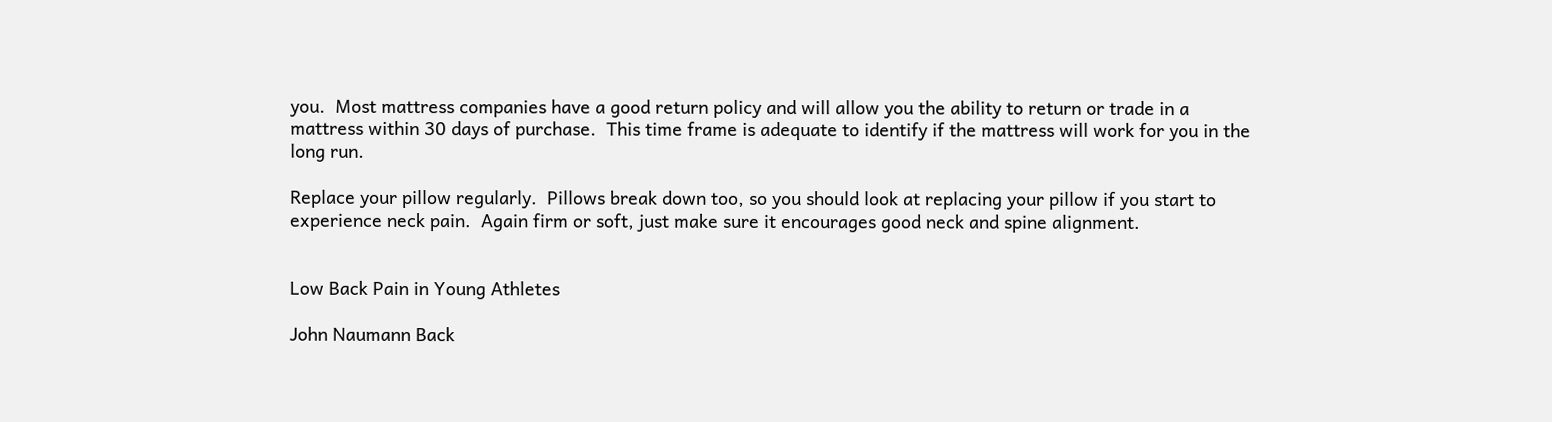you.  Most mattress companies have a good return policy and will allow you the ability to return or trade in a mattress within 30 days of purchase.  This time frame is adequate to identify if the mattress will work for you in the long run.

Replace your pillow regularly.  Pillows break down too, so you should look at replacing your pillow if you start to experience neck pain.  Again firm or soft, just make sure it encourages good neck and spine alignment.


Low Back Pain in Young Athletes

John Naumann Back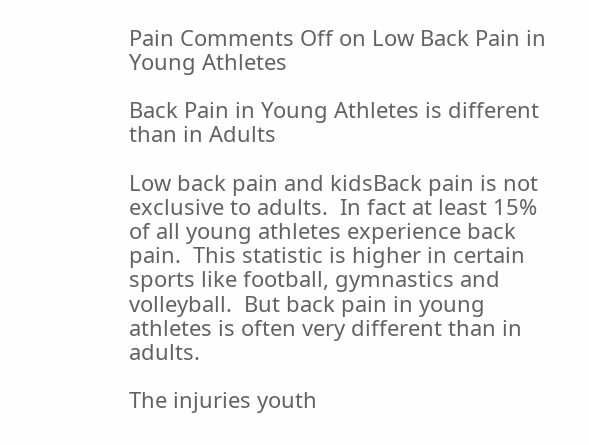Pain Comments Off on Low Back Pain in Young Athletes

Back Pain in Young Athletes is different than in Adults

Low back pain and kidsBack pain is not exclusive to adults.  In fact at least 15% of all young athletes experience back pain.  This statistic is higher in certain sports like football, gymnastics and volleyball.  But back pain in young athletes is often very different than in adults.

The injuries youth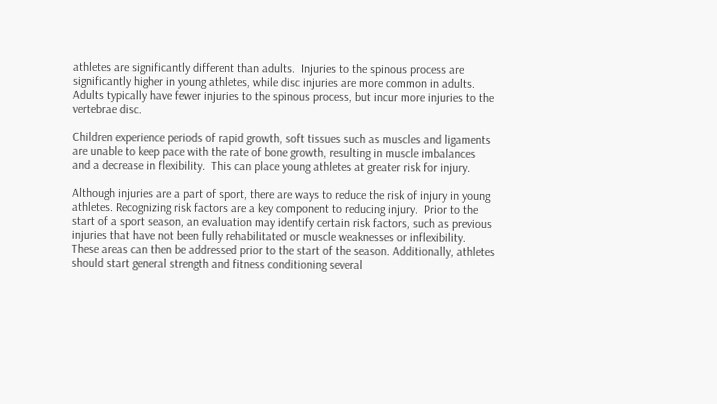athletes are significantly different than adults.  Injuries to the spinous process are significantly higher in young athletes, while disc injuries are more common in adults. Adults typically have fewer injuries to the spinous process, but incur more injuries to the vertebrae disc.

Children experience periods of rapid growth, soft tissues such as muscles and ligaments are unable to keep pace with the rate of bone growth, resulting in muscle imbalances and a decrease in flexibility.  This can place young athletes at greater risk for injury.

Although injuries are a part of sport, there are ways to reduce the risk of injury in young athletes. Recognizing risk factors are a key component to reducing injury.  Prior to the start of a sport season, an evaluation may identify certain risk factors, such as previous injuries that have not been fully rehabilitated or muscle weaknesses or inflexibility. These areas can then be addressed prior to the start of the season. Additionally, athletes should start general strength and fitness conditioning several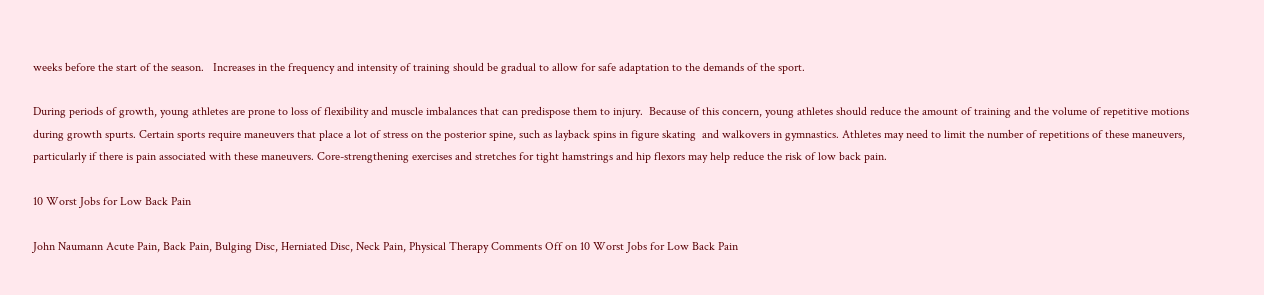weeks before the start of the season.   Increases in the frequency and intensity of training should be gradual to allow for safe adaptation to the demands of the sport.

During periods of growth, young athletes are prone to loss of flexibility and muscle imbalances that can predispose them to injury.  Because of this concern, young athletes should reduce the amount of training and the volume of repetitive motions during growth spurts. Certain sports require maneuvers that place a lot of stress on the posterior spine, such as layback spins in figure skating  and walkovers in gymnastics. Athletes may need to limit the number of repetitions of these maneuvers, particularly if there is pain associated with these maneuvers. Core-strengthening exercises and stretches for tight hamstrings and hip flexors may help reduce the risk of low back pain.

10 Worst Jobs for Low Back Pain

John Naumann Acute Pain, Back Pain, Bulging Disc, Herniated Disc, Neck Pain, Physical Therapy Comments Off on 10 Worst Jobs for Low Back Pain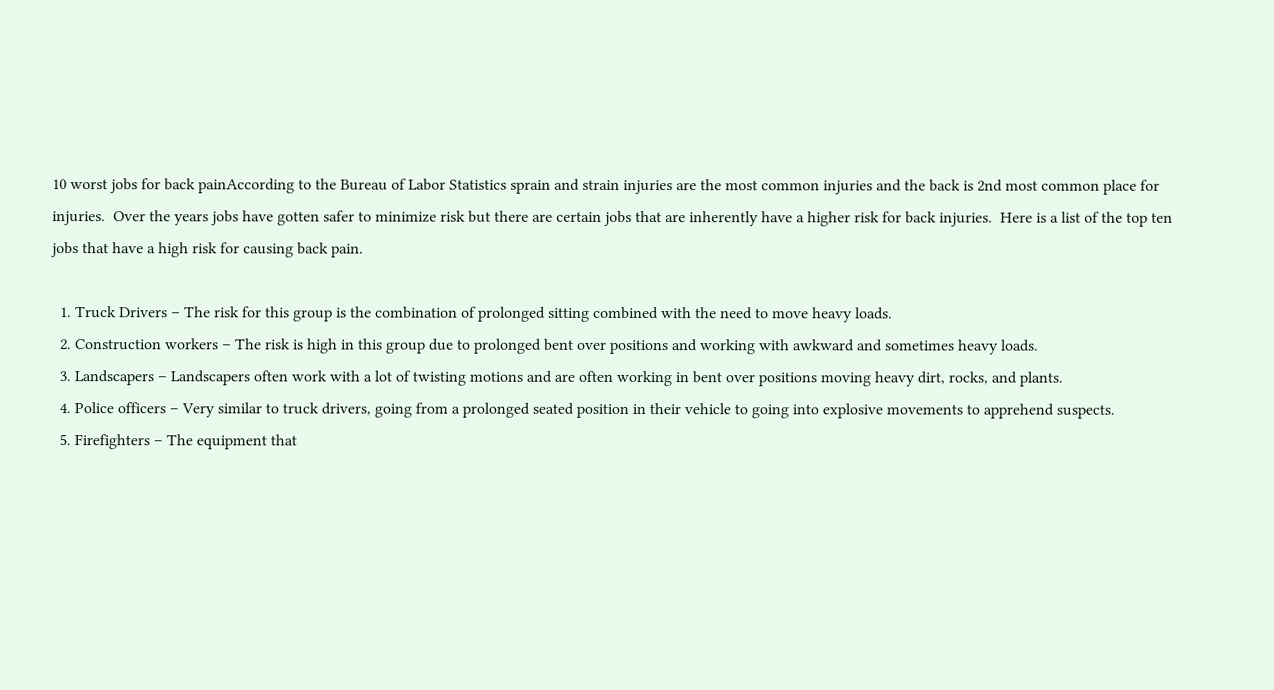10 worst jobs for back painAccording to the Bureau of Labor Statistics sprain and strain injuries are the most common injuries and the back is 2nd most common place for injuries.  Over the years jobs have gotten safer to minimize risk but there are certain jobs that are inherently have a higher risk for back injuries.  Here is a list of the top ten jobs that have a high risk for causing back pain.

  1. Truck Drivers – The risk for this group is the combination of prolonged sitting combined with the need to move heavy loads.
  2. Construction workers – The risk is high in this group due to prolonged bent over positions and working with awkward and sometimes heavy loads.
  3. Landscapers – Landscapers often work with a lot of twisting motions and are often working in bent over positions moving heavy dirt, rocks, and plants.
  4. Police officers – Very similar to truck drivers, going from a prolonged seated position in their vehicle to going into explosive movements to apprehend suspects.
  5. Firefighters – The equipment that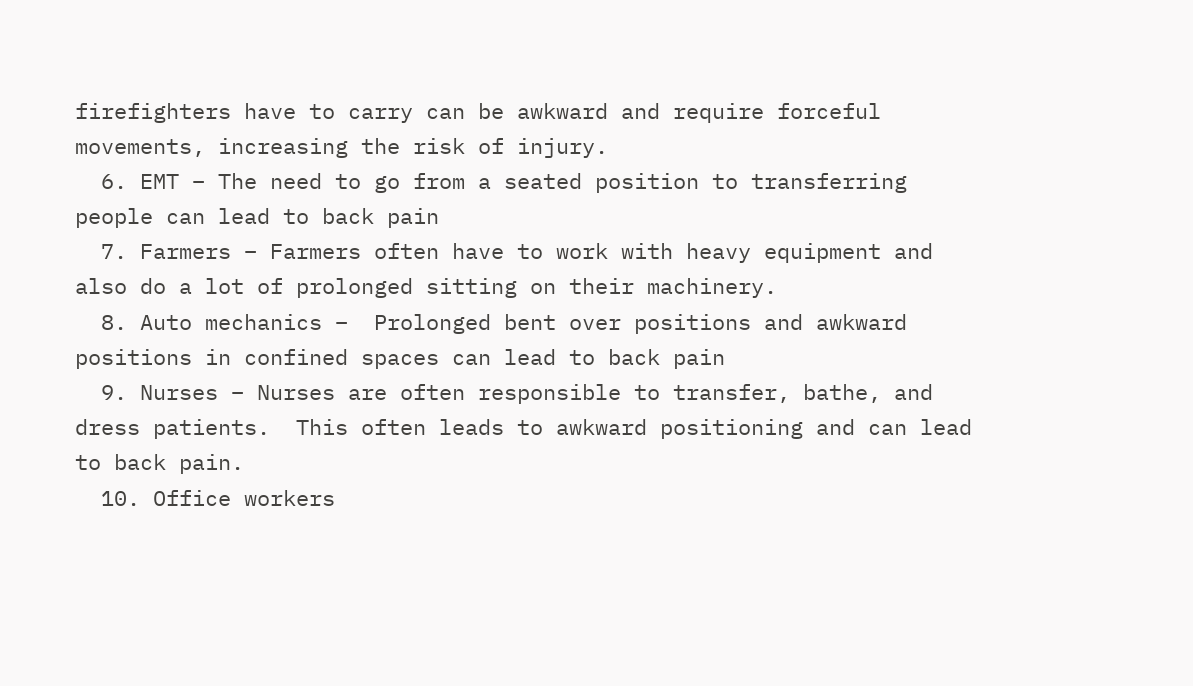firefighters have to carry can be awkward and require forceful movements, increasing the risk of injury.
  6. EMT – The need to go from a seated position to transferring people can lead to back pain
  7. Farmers – Farmers often have to work with heavy equipment and also do a lot of prolonged sitting on their machinery.
  8. Auto mechanics –  Prolonged bent over positions and awkward positions in confined spaces can lead to back pain
  9. Nurses – Nurses are often responsible to transfer, bathe, and dress patients.  This often leads to awkward positioning and can lead to back pain.
  10. Office workers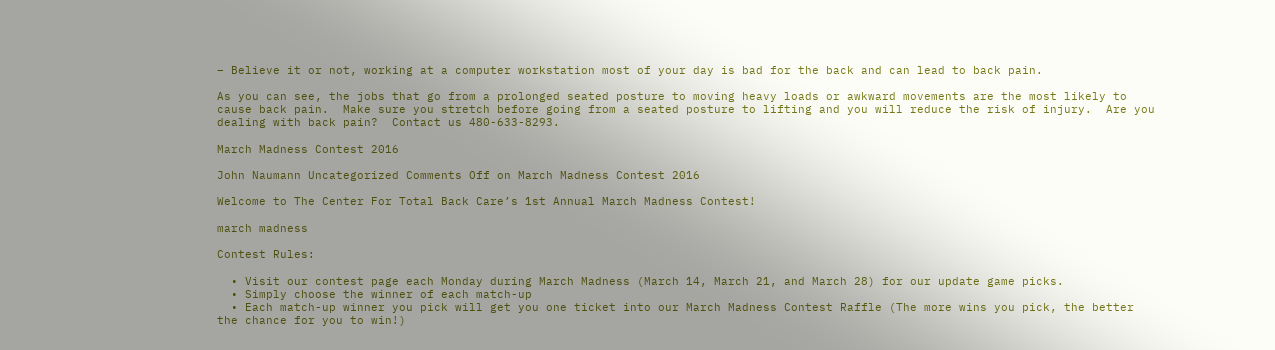– Believe it or not, working at a computer workstation most of your day is bad for the back and can lead to back pain.

As you can see, the jobs that go from a prolonged seated posture to moving heavy loads or awkward movements are the most likely to cause back pain.  Make sure you stretch before going from a seated posture to lifting and you will reduce the risk of injury.  Are you dealing with back pain?  Contact us 480-633-8293.

March Madness Contest 2016

John Naumann Uncategorized Comments Off on March Madness Contest 2016

Welcome to The Center For Total Back Care’s 1st Annual March Madness Contest!

march madness

Contest Rules:

  • Visit our contest page each Monday during March Madness (March 14, March 21, and March 28) for our update game picks.
  • Simply choose the winner of each match-up
  • Each match-up winner you pick will get you one ticket into our March Madness Contest Raffle (The more wins you pick, the better the chance for you to win!)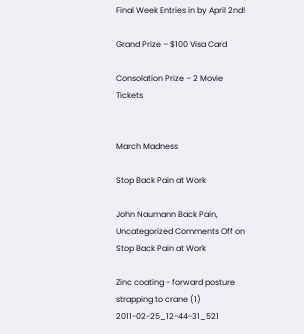Final Week Entries in by April 2nd!

Grand Prize – $100 Visa Card

Consolation Prize – 2 Movie Tickets


March Madness

Stop Back Pain at Work

John Naumann Back Pain, Uncategorized Comments Off on Stop Back Pain at Work

Zinc coating - forward posture strapping to crane (1) 2011-02-25_12-44-31_521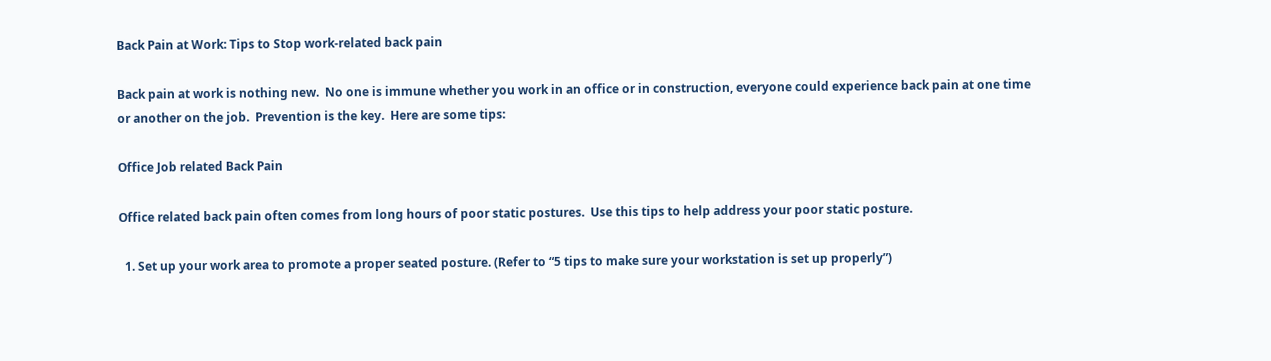Back Pain at Work: Tips to Stop work-related back pain

Back pain at work is nothing new.  No one is immune whether you work in an office or in construction, everyone could experience back pain at one time or another on the job.  Prevention is the key.  Here are some tips:

Office Job related Back Pain

Office related back pain often comes from long hours of poor static postures.  Use this tips to help address your poor static posture.

  1. Set up your work area to promote a proper seated posture. (Refer to “5 tips to make sure your workstation is set up properly”)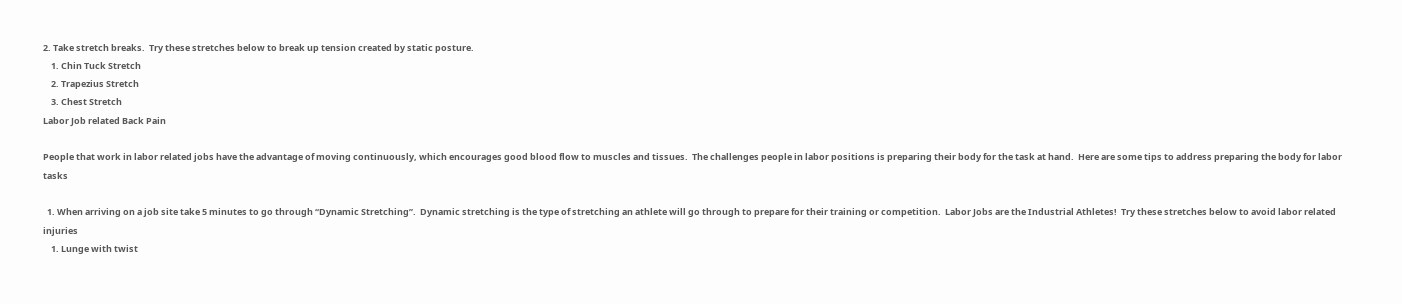2. Take stretch breaks.  Try these stretches below to break up tension created by static posture.
    1. Chin Tuck Stretch
    2. Trapezius Stretch
    3. Chest Stretch
Labor Job related Back Pain

People that work in labor related jobs have the advantage of moving continuously, which encourages good blood flow to muscles and tissues.  The challenges people in labor positions is preparing their body for the task at hand.  Here are some tips to address preparing the body for labor tasks

  1. When arriving on a job site take 5 minutes to go through “Dynamic Stretching”.  Dynamic stretching is the type of stretching an athlete will go through to prepare for their training or competition.  Labor Jobs are the Industrial Athletes!  Try these stretches below to avoid labor related injuries
    1. Lunge with twist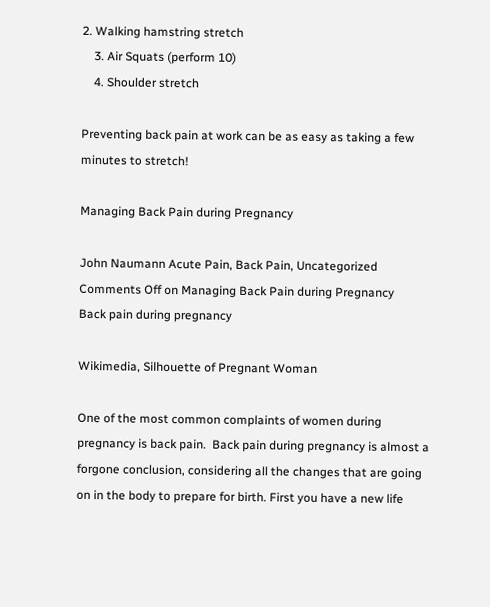2. Walking hamstring stretch
    3. Air Squats (perform 10)
    4. Shoulder stretch

Preventing back pain at work can be as easy as taking a few minutes to stretch!

Managing Back Pain during Pregnancy

John Naumann Acute Pain, Back Pain, Uncategorized Comments Off on Managing Back Pain during Pregnancy
Back pain during pregnancy

Wikimedia, Silhouette of Pregnant Woman

One of the most common complaints of women during pregnancy is back pain.  Back pain during pregnancy is almost a forgone conclusion, considering all the changes that are going on in the body to prepare for birth. First you have a new life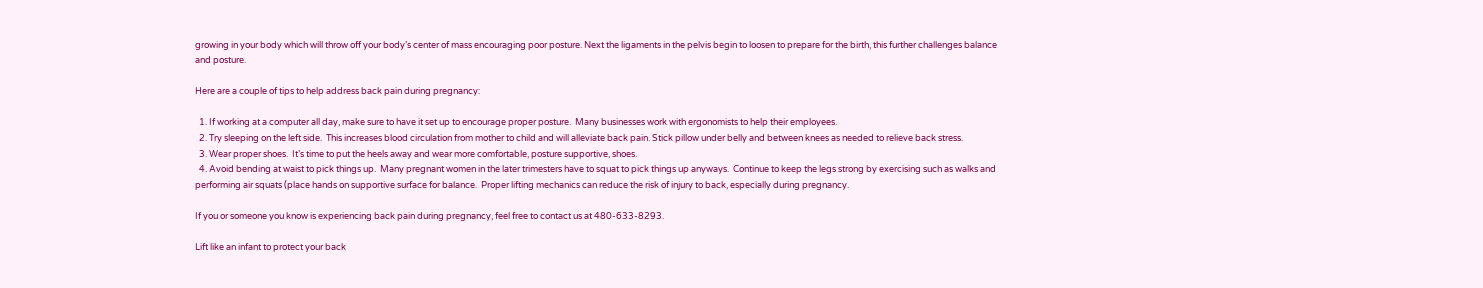growing in your body which will throw off your body’s center of mass encouraging poor posture. Next the ligaments in the pelvis begin to loosen to prepare for the birth, this further challenges balance and posture.

Here are a couple of tips to help address back pain during pregnancy:

  1. If working at a computer all day, make sure to have it set up to encourage proper posture.  Many businesses work with ergonomists to help their employees.
  2. Try sleeping on the left side.  This increases blood circulation from mother to child and will alleviate back pain. Stick pillow under belly and between knees as needed to relieve back stress.
  3. Wear proper shoes.  It’s time to put the heels away and wear more comfortable, posture supportive, shoes.
  4. Avoid bending at waist to pick things up.  Many pregnant women in the later trimesters have to squat to pick things up anyways.  Continue to keep the legs strong by exercising such as walks and performing air squats (place hands on supportive surface for balance.  Proper lifting mechanics can reduce the risk of injury to back, especially during pregnancy.

If you or someone you know is experiencing back pain during pregnancy, feel free to contact us at 480-633-8293.

Lift like an infant to protect your back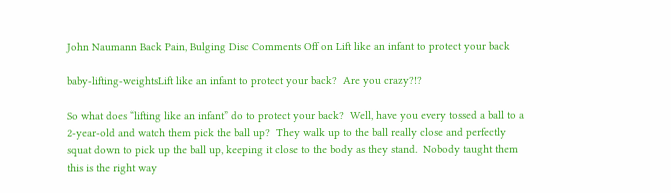John Naumann Back Pain, Bulging Disc Comments Off on Lift like an infant to protect your back

baby-lifting-weightsLift like an infant to protect your back?  Are you crazy?!?

So what does “lifting like an infant” do to protect your back?  Well, have you every tossed a ball to a 2-year-old and watch them pick the ball up?  They walk up to the ball really close and perfectly squat down to pick up the ball up, keeping it close to the body as they stand.  Nobody taught them this is the right way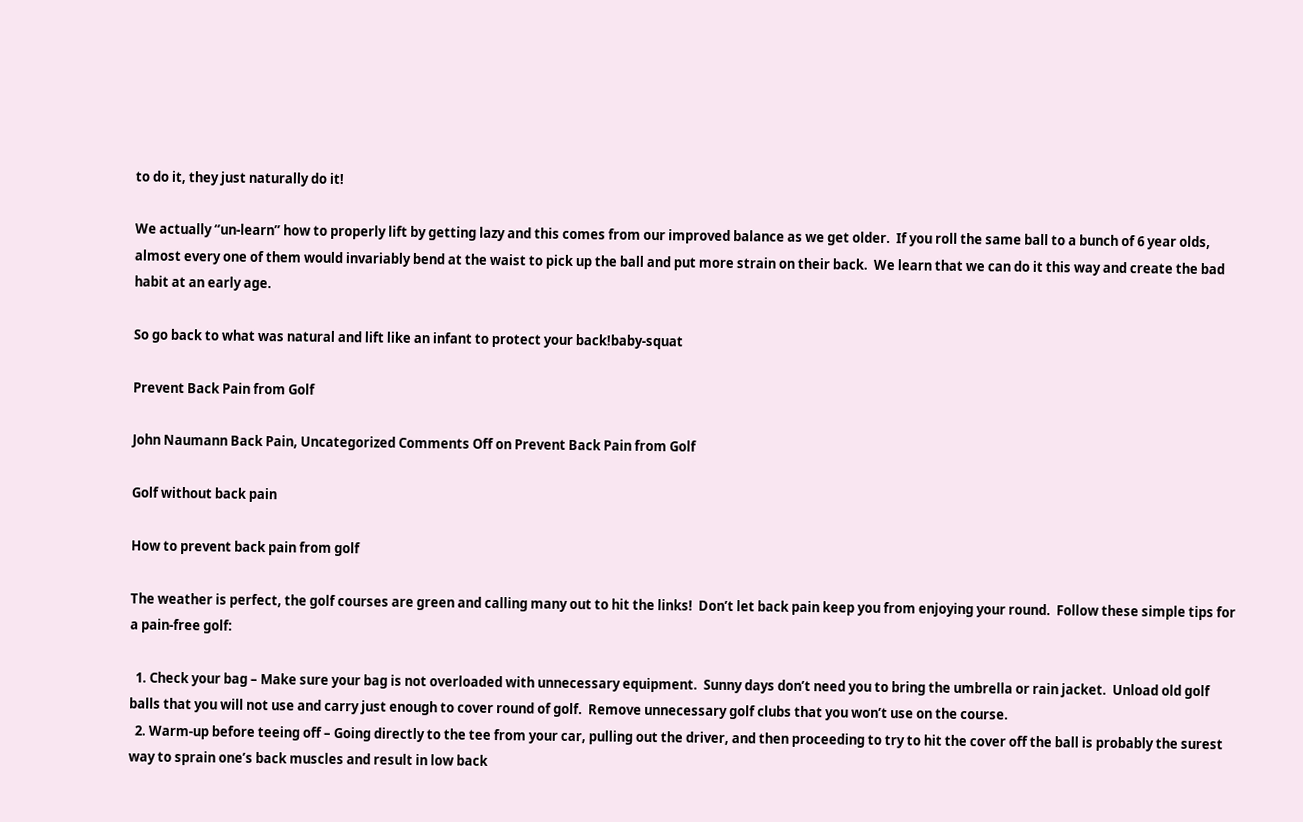to do it, they just naturally do it!

We actually “un-learn” how to properly lift by getting lazy and this comes from our improved balance as we get older.  If you roll the same ball to a bunch of 6 year olds, almost every one of them would invariably bend at the waist to pick up the ball and put more strain on their back.  We learn that we can do it this way and create the bad habit at an early age.

So go back to what was natural and lift like an infant to protect your back!baby-squat

Prevent Back Pain from Golf

John Naumann Back Pain, Uncategorized Comments Off on Prevent Back Pain from Golf

Golf without back pain

How to prevent back pain from golf

The weather is perfect, the golf courses are green and calling many out to hit the links!  Don’t let back pain keep you from enjoying your round.  Follow these simple tips for a pain-free golf:

  1. Check your bag – Make sure your bag is not overloaded with unnecessary equipment.  Sunny days don’t need you to bring the umbrella or rain jacket.  Unload old golf balls that you will not use and carry just enough to cover round of golf.  Remove unnecessary golf clubs that you won’t use on the course.
  2. Warm-up before teeing off – Going directly to the tee from your car, pulling out the driver, and then proceeding to try to hit the cover off the ball is probably the surest way to sprain one’s back muscles and result in low back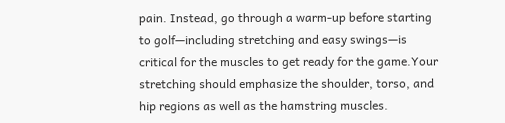pain. Instead, go through a warm-up before starting to golf—including stretching and easy swings—is critical for the muscles to get ready for the game.Your stretching should emphasize the shoulder, torso, and hip regions as well as the hamstring muscles.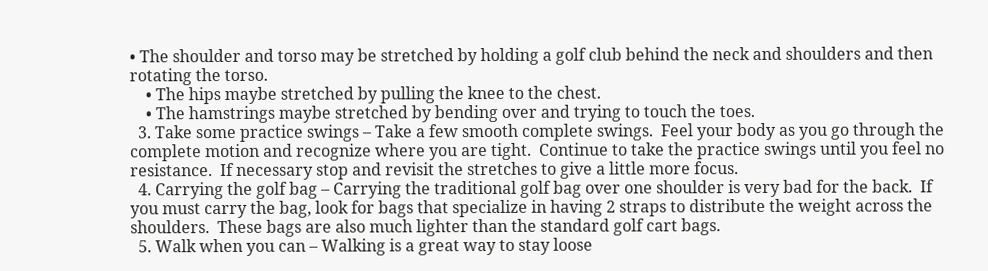• The shoulder and torso may be stretched by holding a golf club behind the neck and shoulders and then rotating the torso.
    • The hips maybe stretched by pulling the knee to the chest.
    • The hamstrings maybe stretched by bending over and trying to touch the toes.
  3. Take some practice swings – Take a few smooth complete swings.  Feel your body as you go through the complete motion and recognize where you are tight.  Continue to take the practice swings until you feel no resistance.  If necessary stop and revisit the stretches to give a little more focus.
  4. Carrying the golf bag – Carrying the traditional golf bag over one shoulder is very bad for the back.  If you must carry the bag, look for bags that specialize in having 2 straps to distribute the weight across the shoulders.  These bags are also much lighter than the standard golf cart bags.
  5. Walk when you can – Walking is a great way to stay loose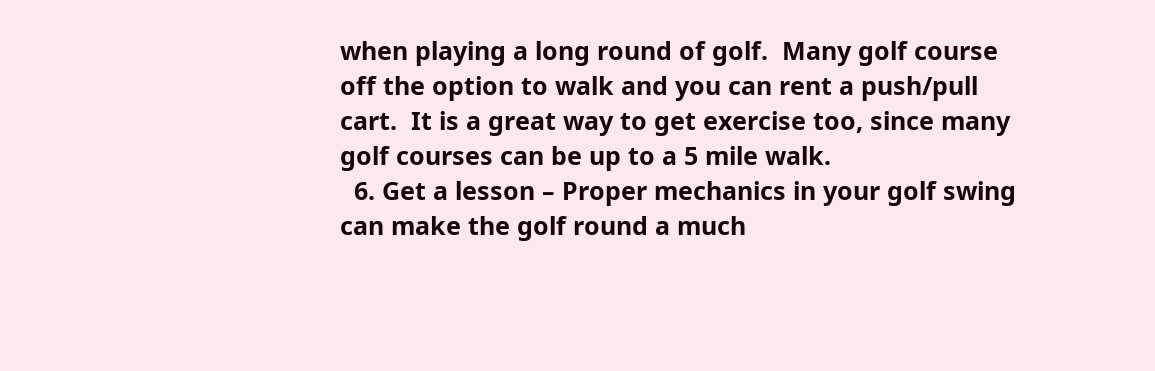when playing a long round of golf.  Many golf course off the option to walk and you can rent a push/pull cart.  It is a great way to get exercise too, since many golf courses can be up to a 5 mile walk.
  6. Get a lesson – Proper mechanics in your golf swing can make the golf round a much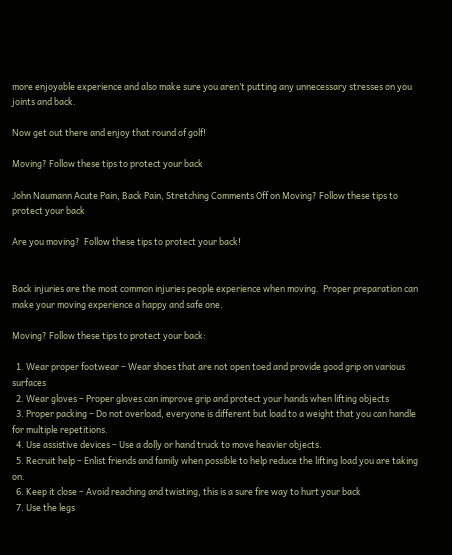more enjoyable experience and also make sure you aren’t putting any unnecessary stresses on you joints and back.

Now get out there and enjoy that round of golf!

Moving? Follow these tips to protect your back

John Naumann Acute Pain, Back Pain, Stretching Comments Off on Moving? Follow these tips to protect your back

Are you moving?  Follow these tips to protect your back!


Back injuries are the most common injuries people experience when moving.  Proper preparation can make your moving experience a happy and safe one.

Moving? Follow these tips to protect your back:

  1. Wear proper footwear – Wear shoes that are not open toed and provide good grip on various surfaces
  2. Wear gloves – Proper gloves can improve grip and protect your hands when lifting objects
  3. Proper packing – Do not overload, everyone is different but load to a weight that you can handle for multiple repetitions.
  4. Use assistive devices – Use a dolly or hand truck to move heavier objects.
  5. Recruit help – Enlist friends and family when possible to help reduce the lifting load you are taking on.
  6. Keep it close – Avoid reaching and twisting, this is a sure fire way to hurt your back
  7. Use the legs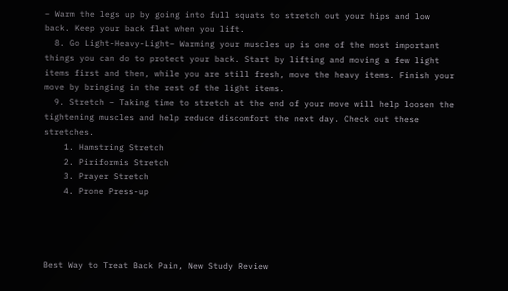– Warm the legs up by going into full squats to stretch out your hips and low back. Keep your back flat when you lift.
  8. Go Light-Heavy-Light– Warming your muscles up is one of the most important things you can do to protect your back. Start by lifting and moving a few light items first and then, while you are still fresh, move the heavy items. Finish your move by bringing in the rest of the light items.
  9. Stretch – Taking time to stretch at the end of your move will help loosen the tightening muscles and help reduce discomfort the next day. Check out these stretches.
    1. Hamstring Stretch
    2. Piriformis Stretch
    3. Prayer Stretch
    4. Prone Press-up




Best Way to Treat Back Pain, New Study Review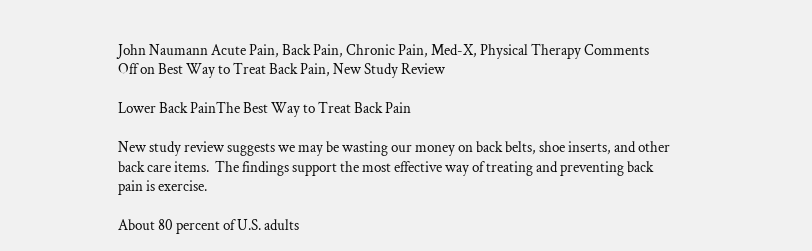John Naumann Acute Pain, Back Pain, Chronic Pain, Med-X, Physical Therapy Comments Off on Best Way to Treat Back Pain, New Study Review

Lower Back PainThe Best Way to Treat Back Pain

New study review suggests we may be wasting our money on back belts, shoe inserts, and other back care items.  The findings support the most effective way of treating and preventing back pain is exercise.

About 80 percent of U.S. adults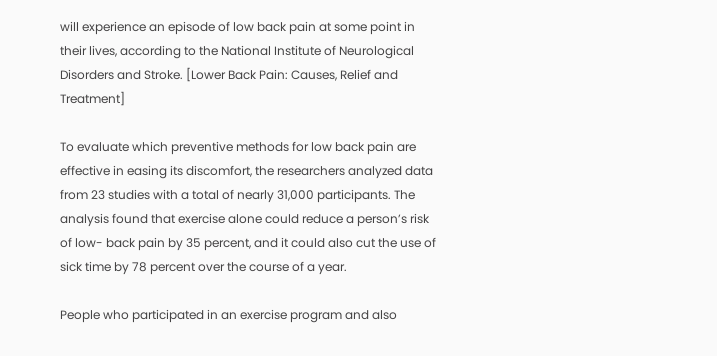will experience an episode of low back pain at some point in their lives, according to the National Institute of Neurological Disorders and Stroke. [Lower Back Pain: Causes, Relief and Treatment]

To evaluate which preventive methods for low back pain are effective in easing its discomfort, the researchers analyzed data from 23 studies with a total of nearly 31,000 participants. The analysis found that exercise alone could reduce a person’s risk of low- back pain by 35 percent, and it could also cut the use of sick time by 78 percent over the course of a year.

People who participated in an exercise program and also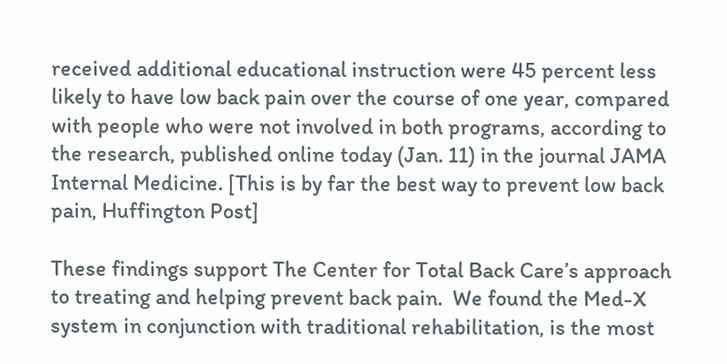received additional educational instruction were 45 percent less likely to have low back pain over the course of one year, compared with people who were not involved in both programs, according to the research, published online today (Jan. 11) in the journal JAMA Internal Medicine. [This is by far the best way to prevent low back pain, Huffington Post]

These findings support The Center for Total Back Care’s approach to treating and helping prevent back pain.  We found the Med-X system in conjunction with traditional rehabilitation, is the most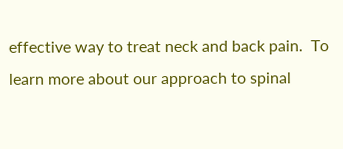effective way to treat neck and back pain.  To learn more about our approach to spinal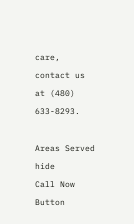care, contact us at (480) 633-8293.

Areas Served hide
Call Now Button